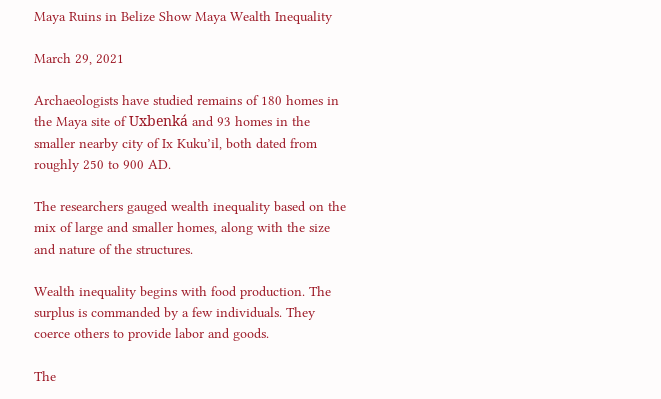Maya Ruins in Belize Show Maya Wealth Inequality

March 29, 2021

Archaeologists have studied remains of 180 homes in the Maya site of Uxbenká and 93 homes in the smaller nearby city of Ix Kuku’il, both dated from roughly 250 to 900 AD.

The researchers gauged wealth inequality based on the mix of large and smaller homes, along with the size and nature of the structures.

Wealth inequality begins with food production. The surplus is commanded by a few individuals. They coerce others to provide labor and goods.

The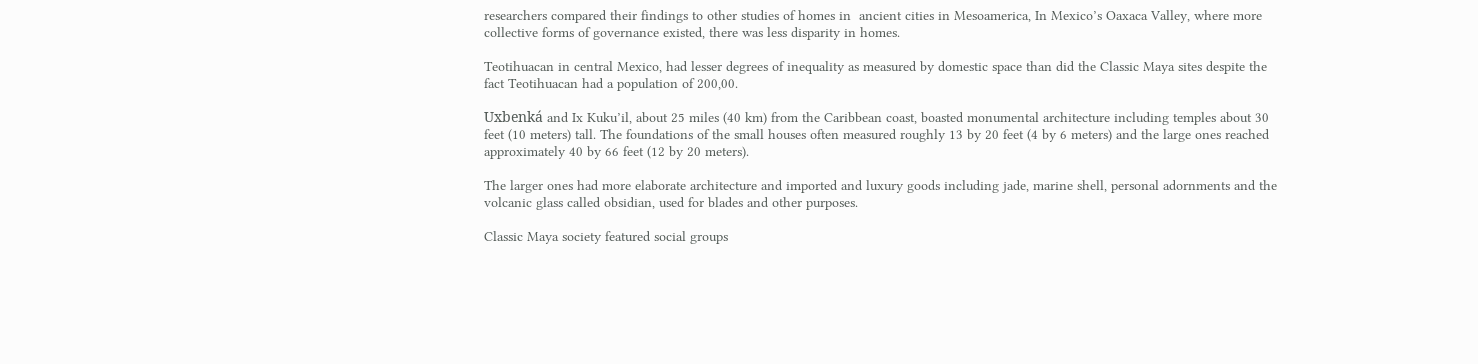researchers compared their findings to other studies of homes in  ancient cities in Mesoamerica, In Mexico’s Oaxaca Valley, where more collective forms of governance existed, there was less disparity in homes.

Teotihuacan in central Mexico, had lesser degrees of inequality as measured by domestic space than did the Classic Maya sites despite the fact Teotihuacan had a population of 200,00.

Uxbenká and Ix Kuku’il, about 25 miles (40 km) from the Caribbean coast, boasted monumental architecture including temples about 30 feet (10 meters) tall. The foundations of the small houses often measured roughly 13 by 20 feet (4 by 6 meters) and the large ones reached approximately 40 by 66 feet (12 by 20 meters).

The larger ones had more elaborate architecture and imported and luxury goods including jade, marine shell, personal adornments and the volcanic glass called obsidian, used for blades and other purposes.

Classic Maya society featured social groups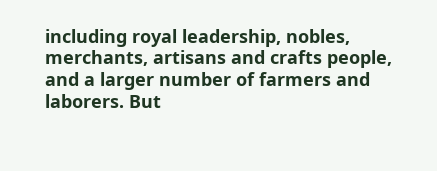including royal leadership, nobles, merchants, artisans and crafts people, and a larger number of farmers and laborers. But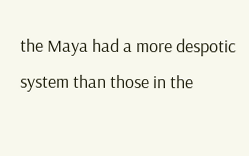the Maya had a more despotic system than those in the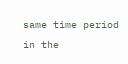same time period in the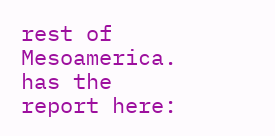rest of Mesoamerica. has the report here: